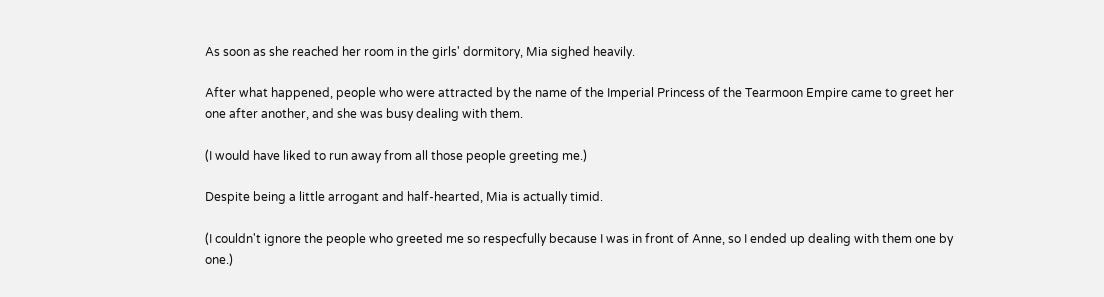As soon as she reached her room in the girls' dormitory, Mia sighed heavily.

After what happened, people who were attracted by the name of the Imperial Princess of the Tearmoon Empire came to greet her one after another, and she was busy dealing with them.

(I would have liked to run away from all those people greeting me.)

Despite being a little arrogant and half-hearted, Mia is actually timid.

(I couldn't ignore the people who greeted me so respecfully because I was in front of Anne, so I ended up dealing with them one by one.)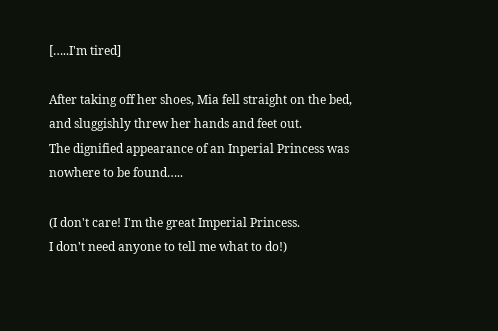[…..I'm tired]

After taking off her shoes, Mia fell straight on the bed, and sluggishly threw her hands and feet out.
The dignified appearance of an Inperial Princess was nowhere to be found…..

(I don't care! I'm the great Imperial Princess.
I don't need anyone to tell me what to do!)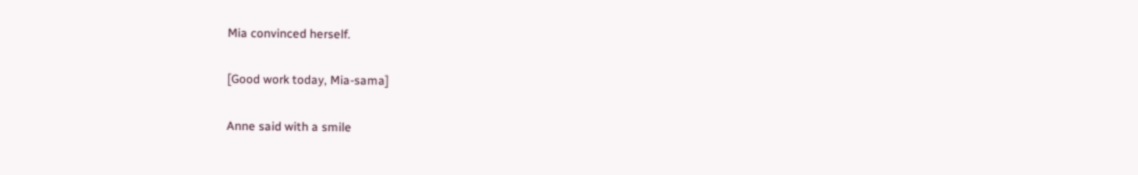Mia convinced herself.

[Good work today, Mia-sama]

Anne said with a smile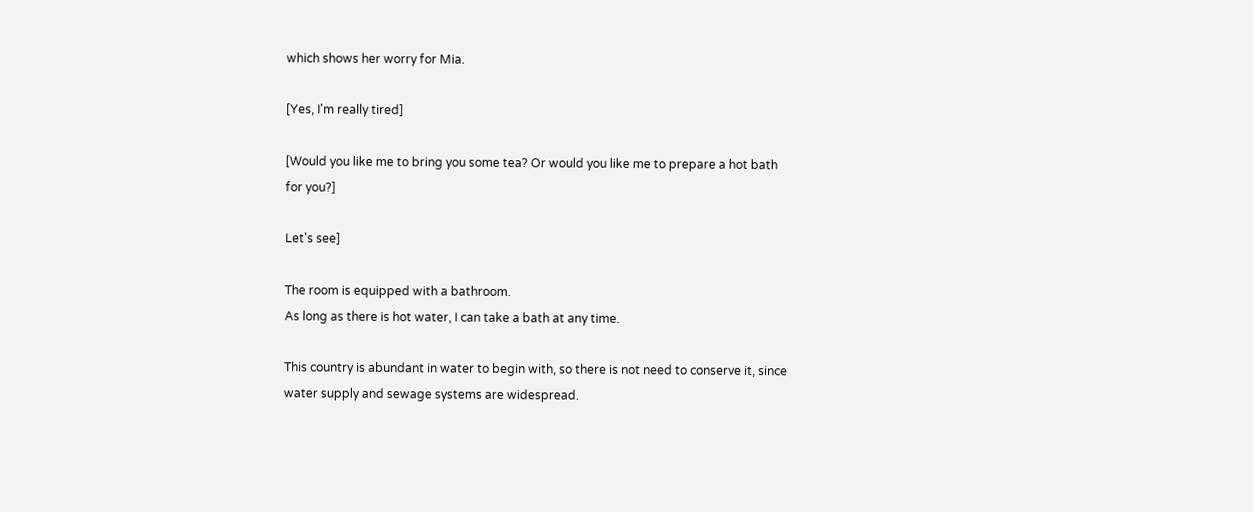which shows her worry for Mia.

[Yes, I'm really tired]

[Would you like me to bring you some tea? Or would you like me to prepare a hot bath for you?]

Let's see]

The room is equipped with a bathroom.
As long as there is hot water, I can take a bath at any time.

This country is abundant in water to begin with, so there is not need to conserve it, since water supply and sewage systems are widespread.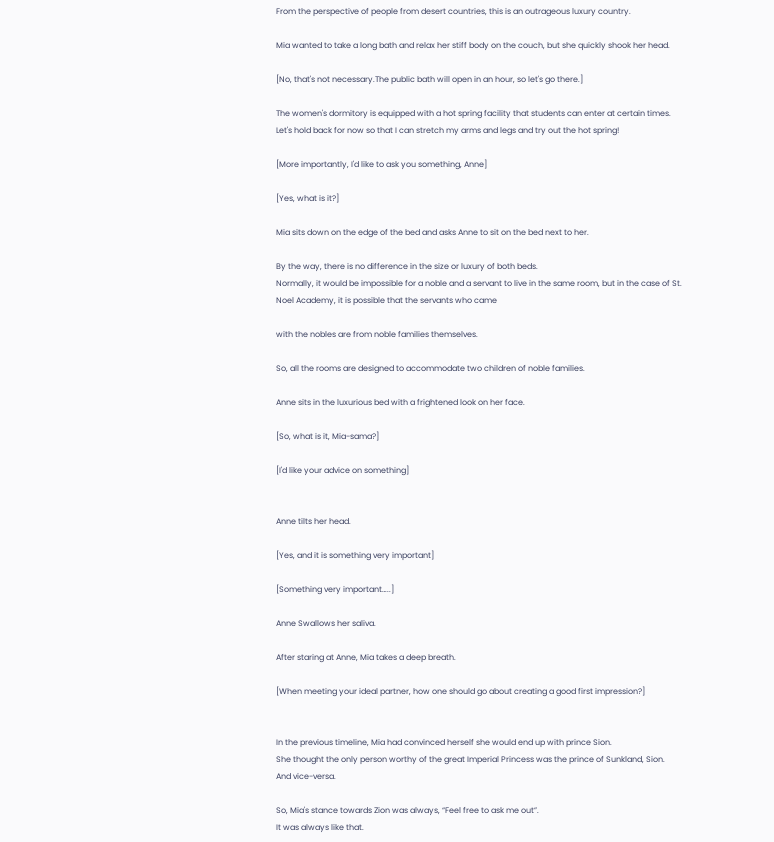From the perspective of people from desert countries, this is an outrageous luxury country.

Mia wanted to take a long bath and relax her stiff body on the couch, but she quickly shook her head.

[No, that's not necessary.The public bath will open in an hour, so let's go there.]

The women's dormitory is equipped with a hot spring facility that students can enter at certain times.
Let's hold back for now so that I can stretch my arms and legs and try out the hot spring!

[More importantly, I'd like to ask you something, Anne]

[Yes, what is it?]

Mia sits down on the edge of the bed and asks Anne to sit on the bed next to her.

By the way, there is no difference in the size or luxury of both beds.
Normally, it would be impossible for a noble and a servant to live in the same room, but in the case of St.
Noel Academy, it is possible that the servants who came

with the nobles are from noble families themselves.

So, all the rooms are designed to accommodate two children of noble families.

Anne sits in the luxurious bed with a frightened look on her face.

[So, what is it, Mia-sama?]

[I'd like your advice on something]


Anne tilts her head.

[Yes, and it is something very important]

[Something very important…..]

Anne Swallows her saliva.

After staring at Anne, Mia takes a deep breath.

[When meeting your ideal partner, how one should go about creating a good first impression?]


In the previous timeline, Mia had convinced herself she would end up with prince Sion.
She thought the only person worthy of the great Imperial Princess was the prince of Sunkland, Sion.
And vice-versa.

So, Mia's stance towards Zion was always, “Feel free to ask me out”.
It was always like that.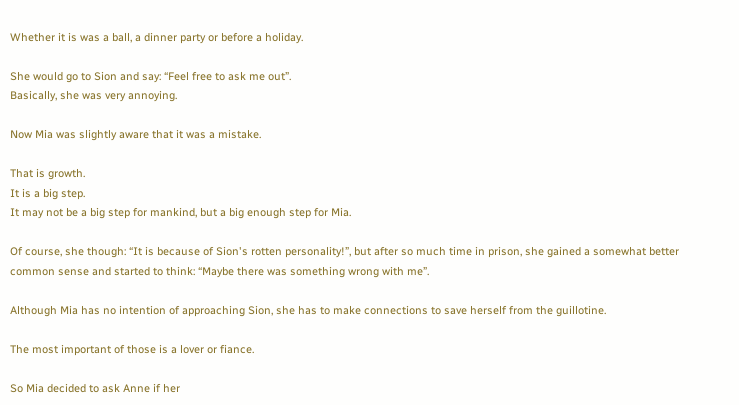Whether it is was a ball, a dinner party or before a holiday.

She would go to Sion and say: “Feel free to ask me out”.
Basically, she was very annoying.

Now Mia was slightly aware that it was a mistake.

That is growth.
It is a big step.
It may not be a big step for mankind, but a big enough step for Mia.

Of course, she though: “It is because of Sion's rotten personality!”, but after so much time in prison, she gained a somewhat better common sense and started to think: “Maybe there was something wrong with me”.

Although Mia has no intention of approaching Sion, she has to make connections to save herself from the guillotine.

The most important of those is a lover or fiance.

So Mia decided to ask Anne if her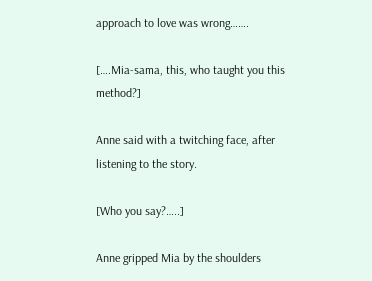approach to love was wrong…….

[….Mia-sama, this, who taught you this method?]

Anne said with a twitching face, after listening to the story.

[Who you say?…..]

Anne gripped Mia by the shoulders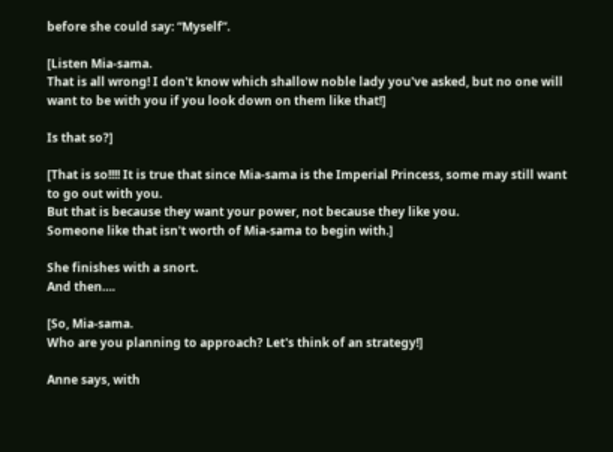before she could say: “Myself”.

[Listen Mia-sama.
That is all wrong! I don't know which shallow noble lady you've asked, but no one will want to be with you if you look down on them like that!]

Is that so?]

[That is so!!!! It is true that since Mia-sama is the Imperial Princess, some may still want to go out with you.
But that is because they want your power, not because they like you.
Someone like that isn't worth of Mia-sama to begin with.]

She finishes with a snort.
And then….

[So, Mia-sama.
Who are you planning to approach? Let's think of an strategy!]

Anne says, with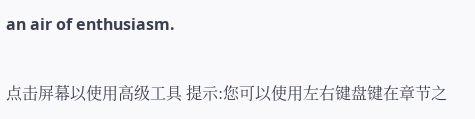an air of enthusiasm.


点击屏幕以使用高级工具 提示:您可以使用左右键盘键在章节之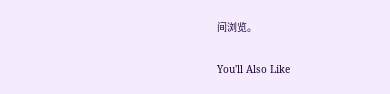间浏览。

You'll Also Like